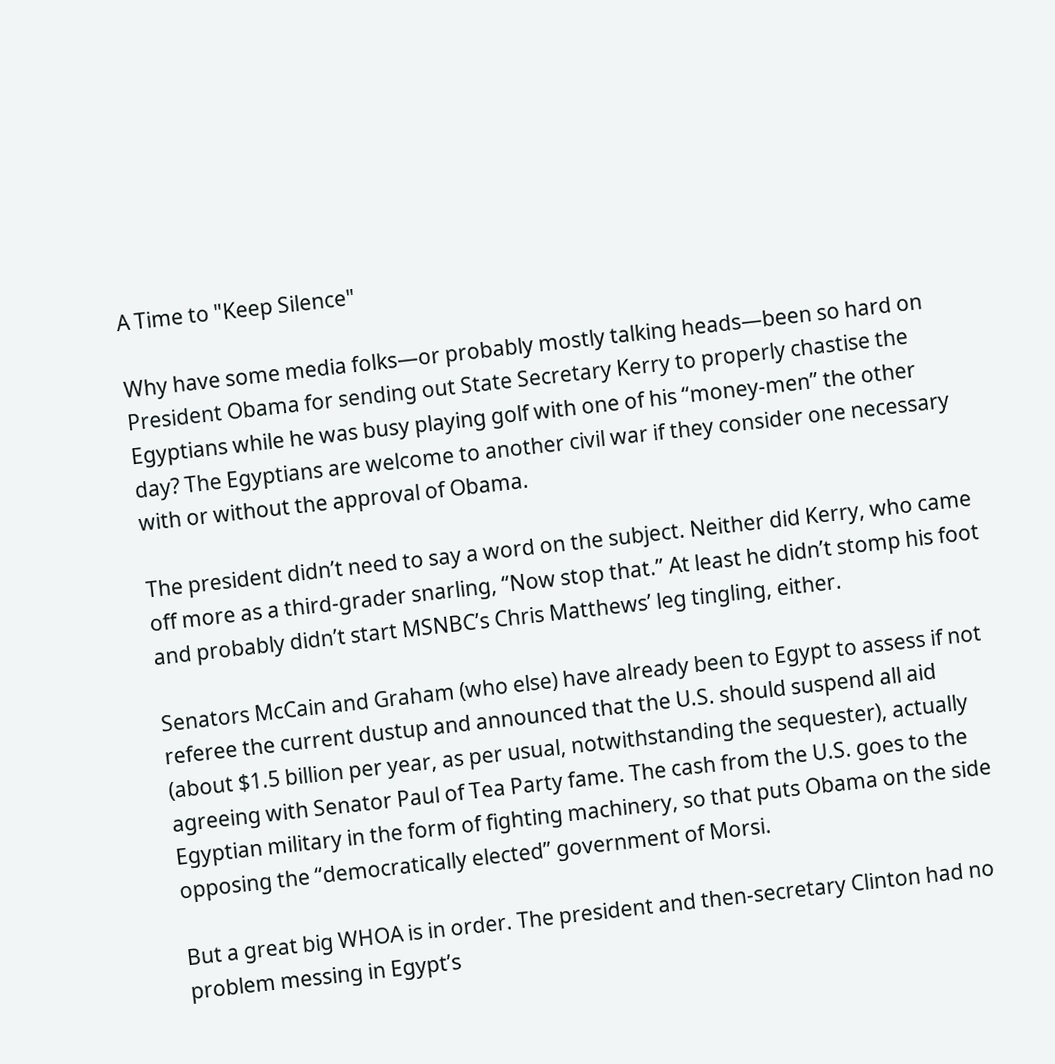A Time to "Keep Silence"

Why have some media folks—or probably mostly talking heads—been so hard on President Obama for sending out State Secretary Kerry to properly chastise the Egyptians while he was busy playing golf with one of his “money-men” the other day? The Egyptians are welcome to another civil war if they consider one necessary with or without the approval of Obama.

The president didn’t need to say a word on the subject. Neither did Kerry, who came off more as a third-grader snarling, “Now stop that.” At least he didn’t stomp his foot and probably didn’t start MSNBC’s Chris Matthews’ leg tingling, either.

Senators McCain and Graham (who else) have already been to Egypt to assess if not referee the current dustup and announced that the U.S. should suspend all aid (about $1.5 billion per year, as per usual, notwithstanding the sequester), actually agreeing with Senator Paul of Tea Party fame. The cash from the U.S. goes to the Egyptian military in the form of fighting machinery, so that puts Obama on the side opposing the “democratically elected” government of Morsi.

But a great big WHOA is in order. The president and then-secretary Clinton had no problem messing in Egypt’s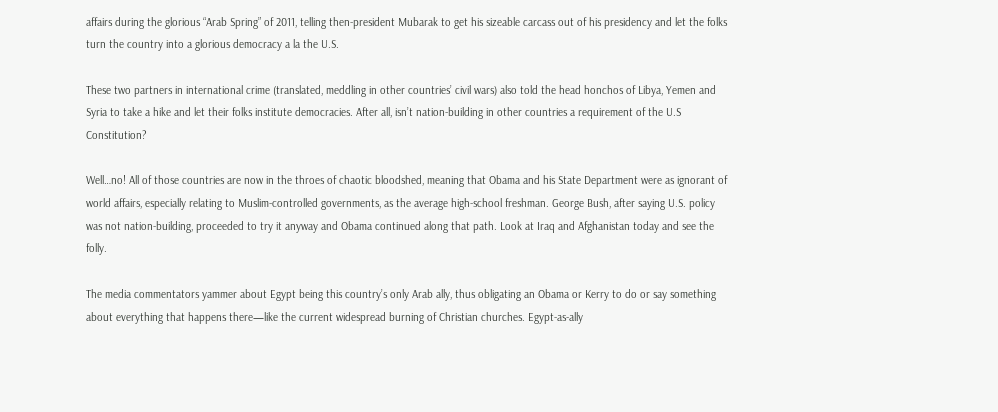affairs during the glorious “Arab Spring” of 2011, telling then-president Mubarak to get his sizeable carcass out of his presidency and let the folks turn the country into a glorious democracy a la the U.S.

These two partners in international crime (translated, meddling in other countries’ civil wars) also told the head honchos of Libya, Yemen and Syria to take a hike and let their folks institute democracies. After all, isn’t nation-building in other countries a requirement of the U.S Constitution?

Well…no! All of those countries are now in the throes of chaotic bloodshed, meaning that Obama and his State Department were as ignorant of world affairs, especially relating to Muslim-controlled governments, as the average high-school freshman. George Bush, after saying U.S. policy was not nation-building, proceeded to try it anyway and Obama continued along that path. Look at Iraq and Afghanistan today and see the folly.

The media commentators yammer about Egypt being this country’s only Arab ally, thus obligating an Obama or Kerry to do or say something about everything that happens there—like the current widespread burning of Christian churches. Egypt-as-ally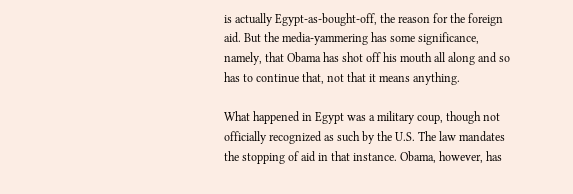is actually Egypt-as-bought-off, the reason for the foreign aid. But the media-yammering has some significance, namely, that Obama has shot off his mouth all along and so has to continue that, not that it means anything.

What happened in Egypt was a military coup, though not officially recognized as such by the U.S. The law mandates the stopping of aid in that instance. Obama, however, has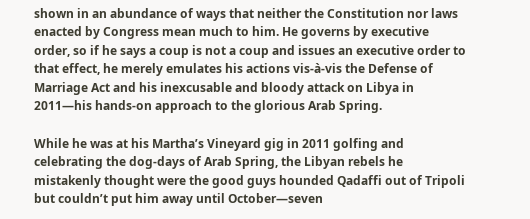shown in an abundance of ways that neither the Constitution nor laws enacted by Congress mean much to him. He governs by executive order, so if he says a coup is not a coup and issues an executive order to that effect, he merely emulates his actions vis-à-vis the Defense of Marriage Act and his inexcusable and bloody attack on Libya in 2011—his hands-on approach to the glorious Arab Spring.

While he was at his Martha’s Vineyard gig in 2011 golfing and celebrating the dog-days of Arab Spring, the Libyan rebels he mistakenly thought were the good guys hounded Qadaffi out of Tripoli but couldn’t put him away until October—seven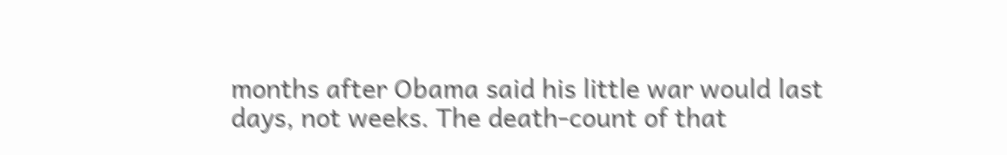months after Obama said his little war would last days, not weeks. The death-count of that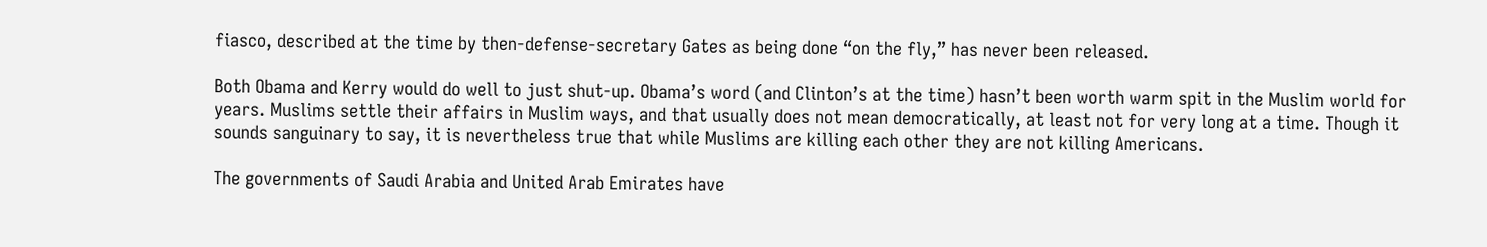fiasco, described at the time by then-defense-secretary Gates as being done “on the fly,” has never been released.

Both Obama and Kerry would do well to just shut-up. Obama’s word (and Clinton’s at the time) hasn’t been worth warm spit in the Muslim world for years. Muslims settle their affairs in Muslim ways, and that usually does not mean democratically, at least not for very long at a time. Though it sounds sanguinary to say, it is nevertheless true that while Muslims are killing each other they are not killing Americans.

The governments of Saudi Arabia and United Arab Emirates have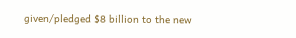given/pledged $8 billion to the new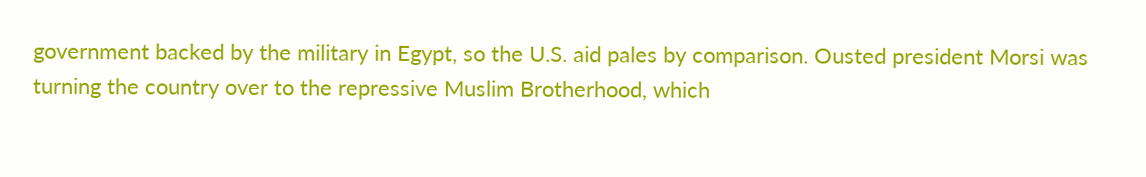government backed by the military in Egypt, so the U.S. aid pales by comparison. Ousted president Morsi was turning the country over to the repressive Muslim Brotherhood, which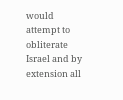would attempt to obliterate Israel and by extension all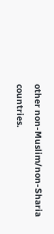other non-Muslim/non-Sharia countries.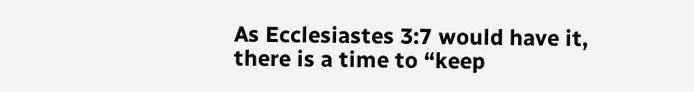As Ecclesiastes 3:7 would have it, there is a time to “keep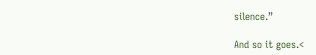silence.”

And so it goes.<